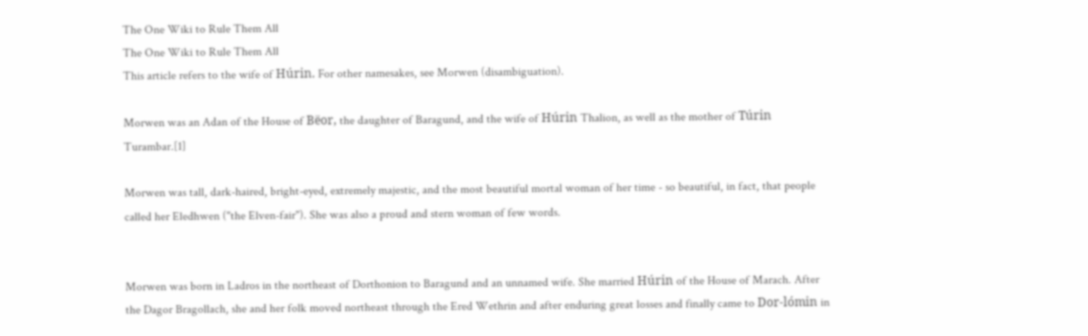The One Wiki to Rule Them All
The One Wiki to Rule Them All
This article refers to the wife of Húrin. For other namesakes, see Morwen (disambiguation).

Morwen was an Adan of the House of Bëor, the daughter of Baragund, and the wife of Húrin Thalion, as well as the mother of Túrin Turambar.[1]

Morwen was tall, dark-haired, bright-eyed, extremely majestic, and the most beautiful mortal woman of her time - so beautiful, in fact, that people called her Eledhwen ("the Elven-fair"). She was also a proud and stern woman of few words.


Morwen was born in Ladros in the northeast of Dorthonion to Baragund and an unnamed wife. She married Húrin of the House of Marach. After the Dagor Bragollach, she and her folk moved northeast through the Ered Wethrin and after enduring great losses and finally came to Dor-lómin in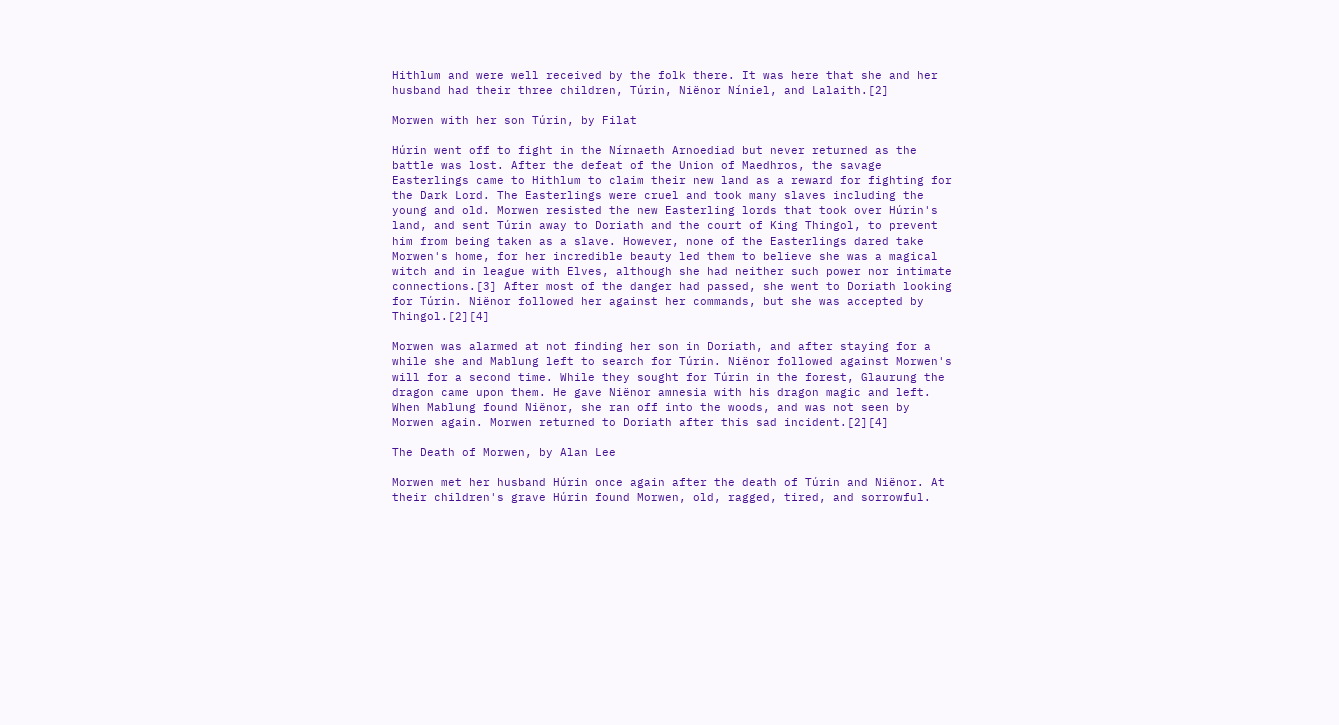Hithlum and were well received by the folk there. It was here that she and her husband had their three children, Túrin, Niënor Níniel, and Lalaith.[2]

Morwen with her son Túrin, by Filat

Húrin went off to fight in the Nírnaeth Arnoediad but never returned as the battle was lost. After the defeat of the Union of Maedhros, the savage Easterlings came to Hithlum to claim their new land as a reward for fighting for the Dark Lord. The Easterlings were cruel and took many slaves including the young and old. Morwen resisted the new Easterling lords that took over Húrin's land, and sent Túrin away to Doriath and the court of King Thingol, to prevent him from being taken as a slave. However, none of the Easterlings dared take Morwen's home, for her incredible beauty led them to believe she was a magical witch and in league with Elves, although she had neither such power nor intimate connections.[3] After most of the danger had passed, she went to Doriath looking for Túrin. Niënor followed her against her commands, but she was accepted by Thingol.[2][4]

Morwen was alarmed at not finding her son in Doriath, and after staying for a while she and Mablung left to search for Túrin. Niënor followed against Morwen's will for a second time. While they sought for Túrin in the forest, Glaurung the dragon came upon them. He gave Niënor amnesia with his dragon magic and left. When Mablung found Niënor, she ran off into the woods, and was not seen by Morwen again. Morwen returned to Doriath after this sad incident.[2][4]

The Death of Morwen, by Alan Lee

Morwen met her husband Húrin once again after the death of Túrin and Niënor. At their children's grave Húrin found Morwen, old, ragged, tired, and sorrowful.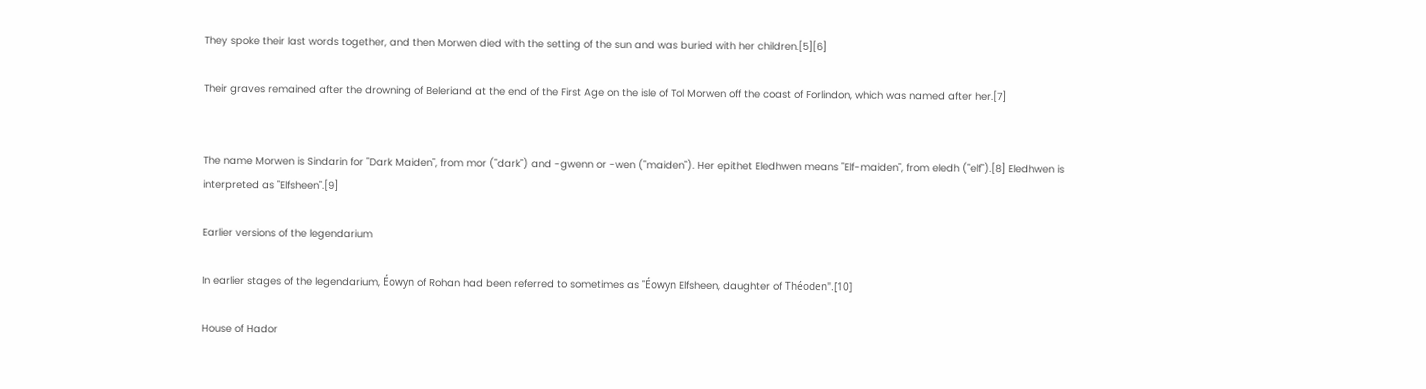They spoke their last words together, and then Morwen died with the setting of the sun and was buried with her children.[5][6]

Their graves remained after the drowning of Beleriand at the end of the First Age on the isle of Tol Morwen off the coast of Forlindon, which was named after her.[7]


The name Morwen is Sindarin for "Dark Maiden", from mor ("dark") and -gwenn or -wen ("maiden"). Her epithet Eledhwen means "Elf-maiden", from eledh ("elf").[8] Eledhwen is interpreted as "Elfsheen".[9]

Earlier versions of the legendarium

In earlier stages of the legendarium, Éowyn of Rohan had been referred to sometimes as "Éowyn Elfsheen, daughter of Théoden".[10]

House of Hador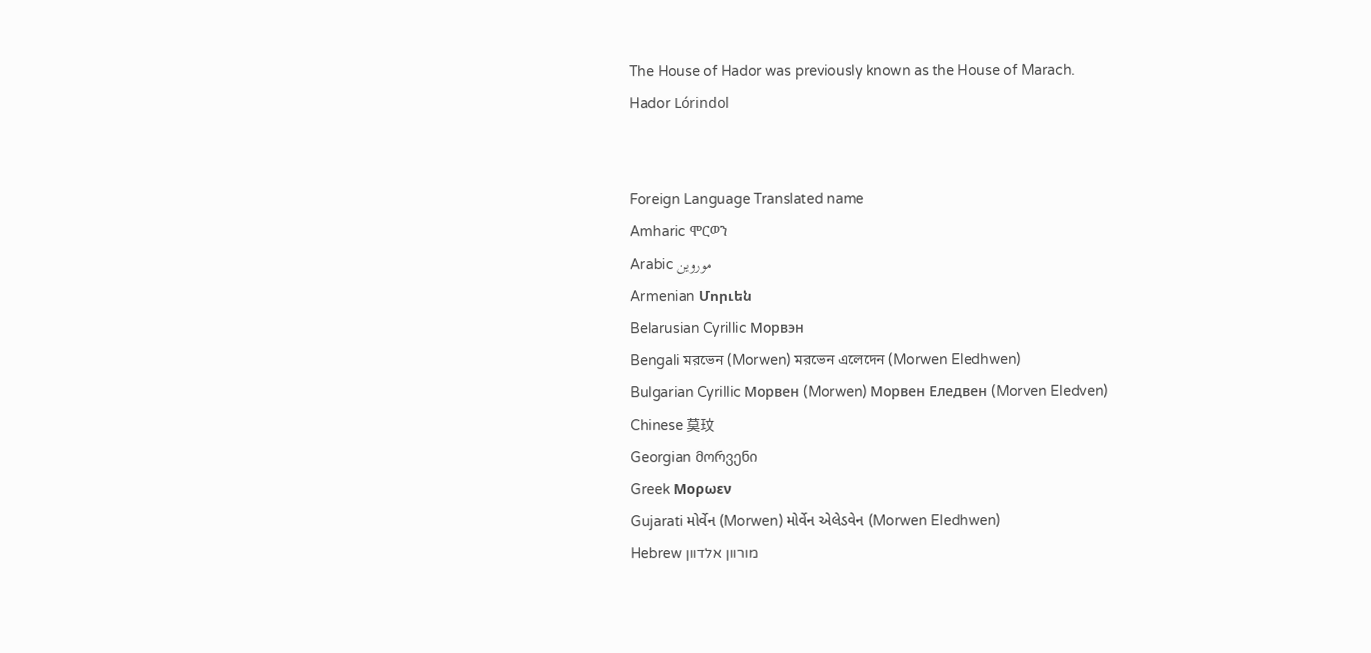The House of Hador was previously known as the House of Marach.
Hador Lórindol


Foreign Language Translated name
Amharic ሞርወን
Arabic موروين
Armenian Մորւեն
Belarusian Cyrillic Морвэн
Bengali মরভেন (Morwen) মরভেন এলেদেন (Morwen Eledhwen)
Bulgarian Cyrillic Морвен (Morwen) Морвен Еледвен (Morven Eledven)
Chinese 莫玟
Georgian მორვენი
Greek Μορωεν
Gujarati મોર્વેન (Morwen) મોર્વેન એલેડવેન (Morwen Eledhwen)
Hebrew מורוון אלדוון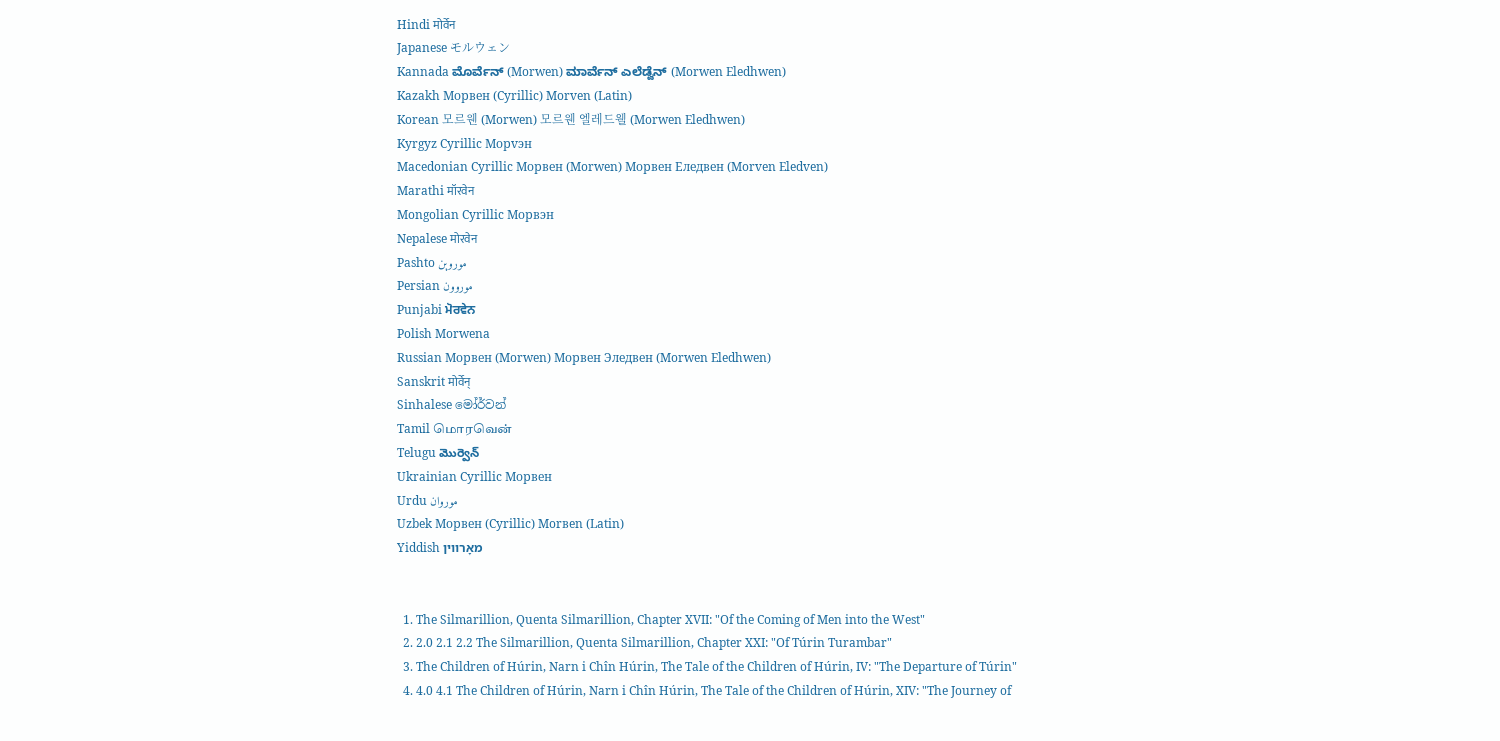Hindi मोर्वेन
Japanese モルウェン
Kannada ಮೊರ್ವೆನ್ (Morwen) ಮಾರ್ವೆನ್ ಎಲೆಡ್ವೆನ್ (Morwen Eledhwen)
Kazakh Морвен (Cyrillic) Morven (Latin)
Korean 모르웬 (Morwen) 모르웬 엘레드웰 (Morwen Eledhwen)
Kyrgyz Cyrillic Морvэн
Macedonian Cyrillic Морвен (Morwen) Морвен Еледвен (Morven Eledven)
Marathi मॉरवेन
Mongolian Cyrillic Морвэн
Nepalese मोरवेन
Pashto موروېن
Persian موروون
Punjabi ਮੋਰਵੇਨ
Polish Morwena
Russian Морвен (Morwen) Морвен Эледвен (Morwen Eledhwen)
Sanskrit मोर्वेन्
Sinhalese මෝර්වන්
Tamil மொரவென்
Telugu మొర్వెన్
Ukrainian Cyrillic Морвен
Urdu موروان
Uzbek Морвен (Cyrillic) Morвen (Latin)
Yiddish מאָרווין


  1. The Silmarillion, Quenta Silmarillion, Chapter XVII: "Of the Coming of Men into the West"
  2. 2.0 2.1 2.2 The Silmarillion, Quenta Silmarillion, Chapter XXI: "Of Túrin Turambar"
  3. The Children of Húrin, Narn i Chîn Húrin, The Tale of the Children of Húrin, IV: "The Departure of Túrin"
  4. 4.0 4.1 The Children of Húrin, Narn i Chîn Húrin, The Tale of the Children of Húrin, XIV: "The Journey of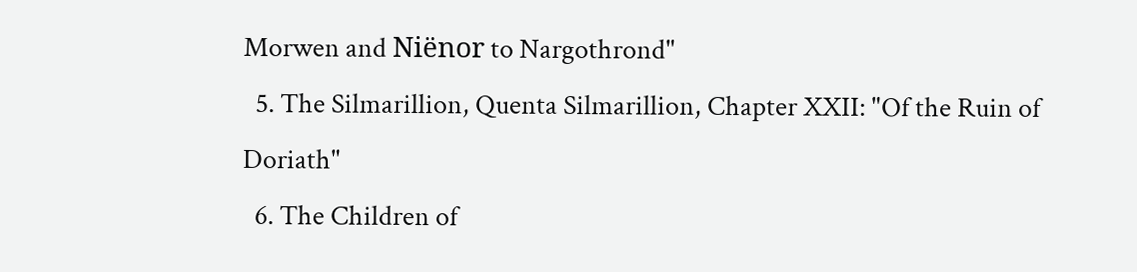Morwen and Niënor to Nargothrond"
  5. The Silmarillion, Quenta Silmarillion, Chapter XXII: "Of the Ruin of Doriath"
  6. The Children of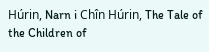Húrin, Narn i Chîn Húrin, The Tale of the Children of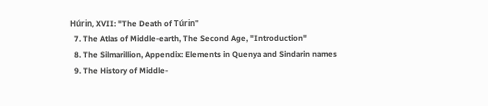Húrin, XVII: "The Death of Túrin"
  7. The Atlas of Middle-earth, The Second Age, "Introduction"
  8. The Silmarillion, Appendix: Elements in Quenya and Sindarin names
  9. The History of Middle-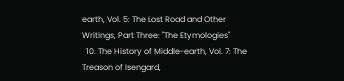earth, Vol. 5: The Lost Road and Other Writings, Part Three: "The Etymologies"
  10. The History of Middle-earth, Vol. 7: The Treason of Isengard,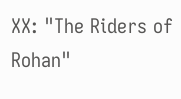XX: "The Riders of Rohan"